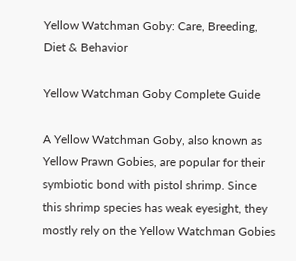Yellow Watchman Goby: Care, Breeding, Diet & Behavior

Yellow Watchman Goby Complete Guide

A Yellow Watchman Goby, also known as Yellow Prawn Gobies, are popular for their symbiotic bond with pistol shrimp. Since this shrimp species has weak eyesight, they mostly rely on the Yellow Watchman Gobies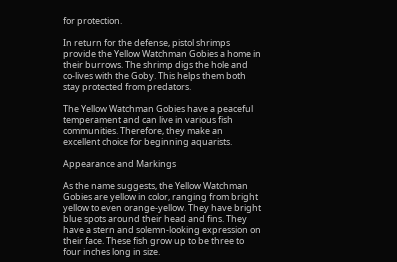for protection.

In return for the defense, pistol shrimps provide the Yellow Watchman Gobies a home in their burrows. The shrimp digs the hole and co-lives with the Goby. This helps them both stay protected from predators.

The Yellow Watchman Gobies have a peaceful temperament and can live in various fish communities. Therefore, they make an excellent choice for beginning aquarists.

Appearance and Markings

As the name suggests, the Yellow Watchman Gobies are yellow in color, ranging from bright yellow to even orange-yellow. They have bright blue spots around their head and fins. They have a stern and solemn-looking expression on their face. These fish grow up to be three to four inches long in size.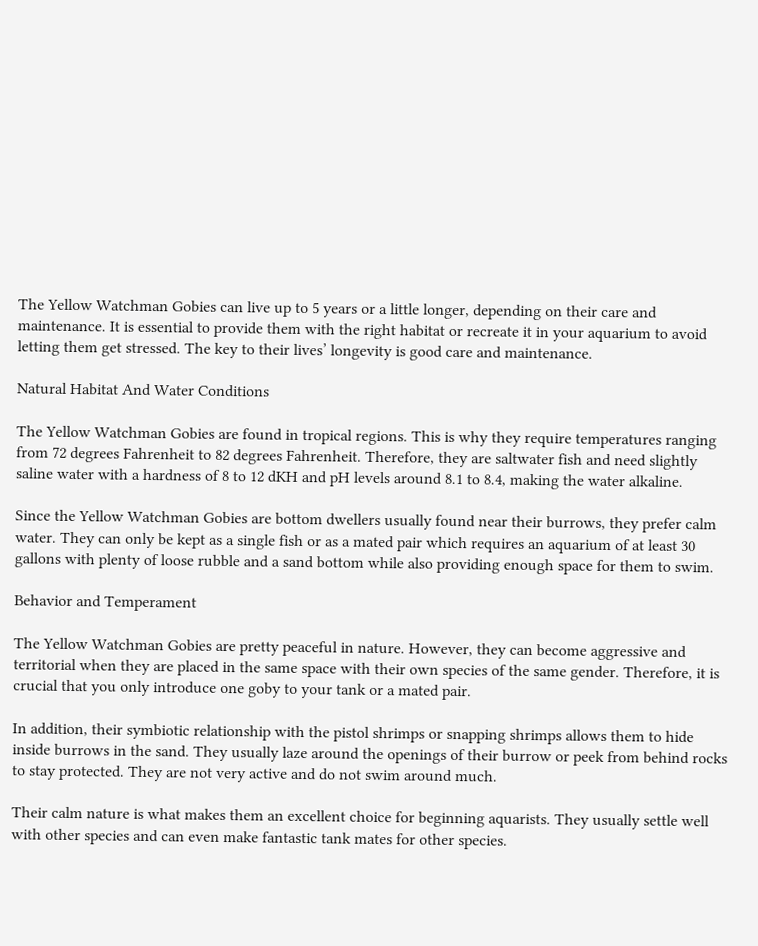The Yellow Watchman Gobies can live up to 5 years or a little longer, depending on their care and maintenance. It is essential to provide them with the right habitat or recreate it in your aquarium to avoid letting them get stressed. The key to their lives’ longevity is good care and maintenance.

Natural Habitat And Water Conditions

The Yellow Watchman Gobies are found in tropical regions. This is why they require temperatures ranging from 72 degrees Fahrenheit to 82 degrees Fahrenheit. Therefore, they are saltwater fish and need slightly saline water with a hardness of 8 to 12 dKH and pH levels around 8.1 to 8.4, making the water alkaline.

Since the Yellow Watchman Gobies are bottom dwellers usually found near their burrows, they prefer calm water. They can only be kept as a single fish or as a mated pair which requires an aquarium of at least 30 gallons with plenty of loose rubble and a sand bottom while also providing enough space for them to swim.

Behavior and Temperament

The Yellow Watchman Gobies are pretty peaceful in nature. However, they can become aggressive and territorial when they are placed in the same space with their own species of the same gender. Therefore, it is crucial that you only introduce one goby to your tank or a mated pair.

In addition, their symbiotic relationship with the pistol shrimps or snapping shrimps allows them to hide inside burrows in the sand. They usually laze around the openings of their burrow or peek from behind rocks to stay protected. They are not very active and do not swim around much.

Their calm nature is what makes them an excellent choice for beginning aquarists. They usually settle well with other species and can even make fantastic tank mates for other species.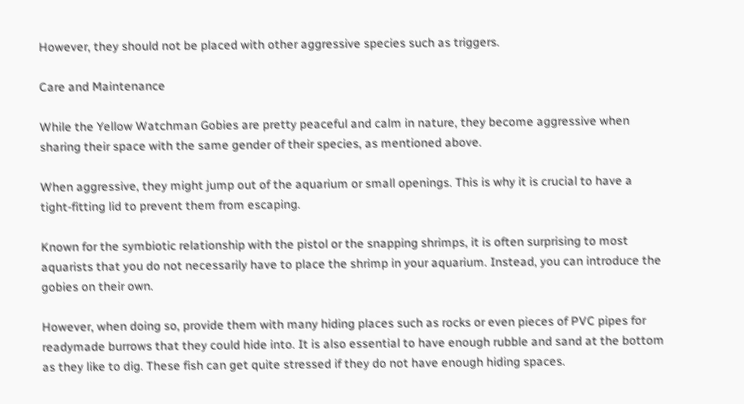However, they should not be placed with other aggressive species such as triggers.

Care and Maintenance

While the Yellow Watchman Gobies are pretty peaceful and calm in nature, they become aggressive when sharing their space with the same gender of their species, as mentioned above.

When aggressive, they might jump out of the aquarium or small openings. This is why it is crucial to have a tight-fitting lid to prevent them from escaping.

Known for the symbiotic relationship with the pistol or the snapping shrimps, it is often surprising to most aquarists that you do not necessarily have to place the shrimp in your aquarium. Instead, you can introduce the gobies on their own.

However, when doing so, provide them with many hiding places such as rocks or even pieces of PVC pipes for readymade burrows that they could hide into. It is also essential to have enough rubble and sand at the bottom as they like to dig. These fish can get quite stressed if they do not have enough hiding spaces.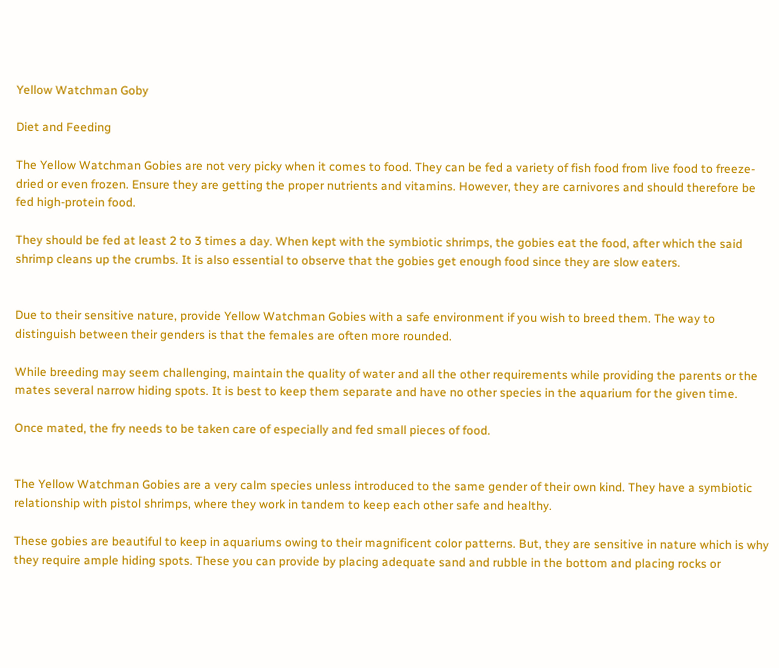Yellow Watchman Goby

Diet and Feeding

The Yellow Watchman Gobies are not very picky when it comes to food. They can be fed a variety of fish food from live food to freeze-dried or even frozen. Ensure they are getting the proper nutrients and vitamins. However, they are carnivores and should therefore be fed high-protein food.

They should be fed at least 2 to 3 times a day. When kept with the symbiotic shrimps, the gobies eat the food, after which the said shrimp cleans up the crumbs. It is also essential to observe that the gobies get enough food since they are slow eaters.


Due to their sensitive nature, provide Yellow Watchman Gobies with a safe environment if you wish to breed them. The way to distinguish between their genders is that the females are often more rounded.

While breeding may seem challenging, maintain the quality of water and all the other requirements while providing the parents or the mates several narrow hiding spots. It is best to keep them separate and have no other species in the aquarium for the given time.

Once mated, the fry needs to be taken care of especially and fed small pieces of food.


The Yellow Watchman Gobies are a very calm species unless introduced to the same gender of their own kind. They have a symbiotic relationship with pistol shrimps, where they work in tandem to keep each other safe and healthy.

These gobies are beautiful to keep in aquariums owing to their magnificent color patterns. But, they are sensitive in nature which is why they require ample hiding spots. These you can provide by placing adequate sand and rubble in the bottom and placing rocks or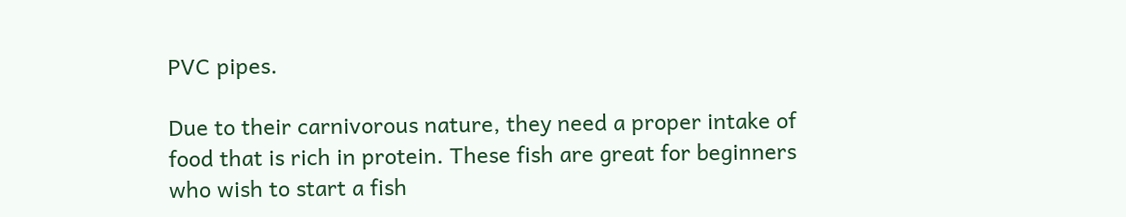PVC pipes.

Due to their carnivorous nature, they need a proper intake of food that is rich in protein. These fish are great for beginners who wish to start a fish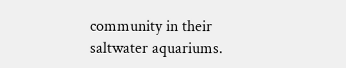community in their saltwater aquariums.